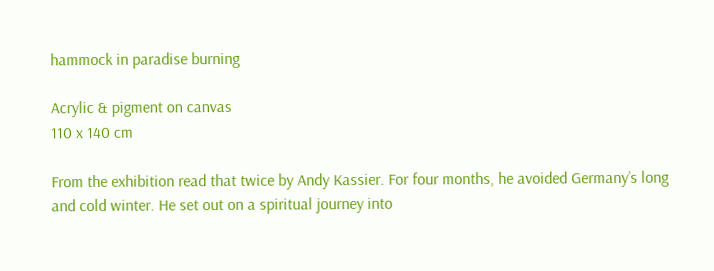hammock in paradise burning

Acrylic & pigment on canvas
110 x 140 cm

From the exhibition read that twice by Andy Kassier. For four months, he avoided Germany’s long and cold winter. He set out on a spiritual journey into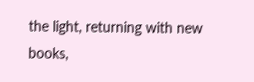the light, returning with new books,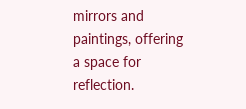mirrors and paintings, offering a space for reflection.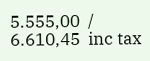5.555,00  / 6.610,45  inc tax